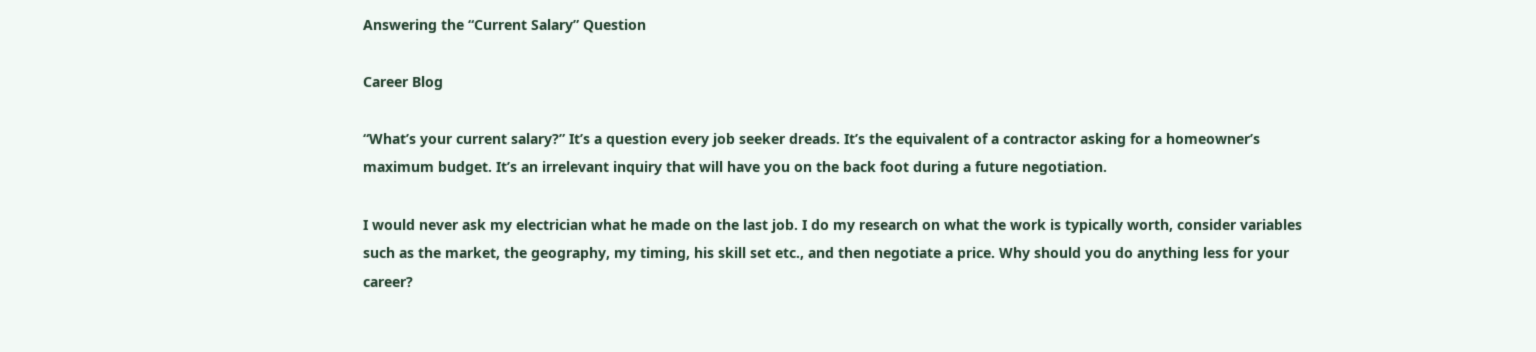Answering the “Current Salary” Question

Career Blog

“What’s your current salary?” It’s a question every job seeker dreads. It’s the equivalent of a contractor asking for a homeowner’s maximum budget. It’s an irrelevant inquiry that will have you on the back foot during a future negotiation.

I would never ask my electrician what he made on the last job. I do my research on what the work is typically worth, consider variables such as the market, the geography, my timing, his skill set etc., and then negotiate a price. Why should you do anything less for your career?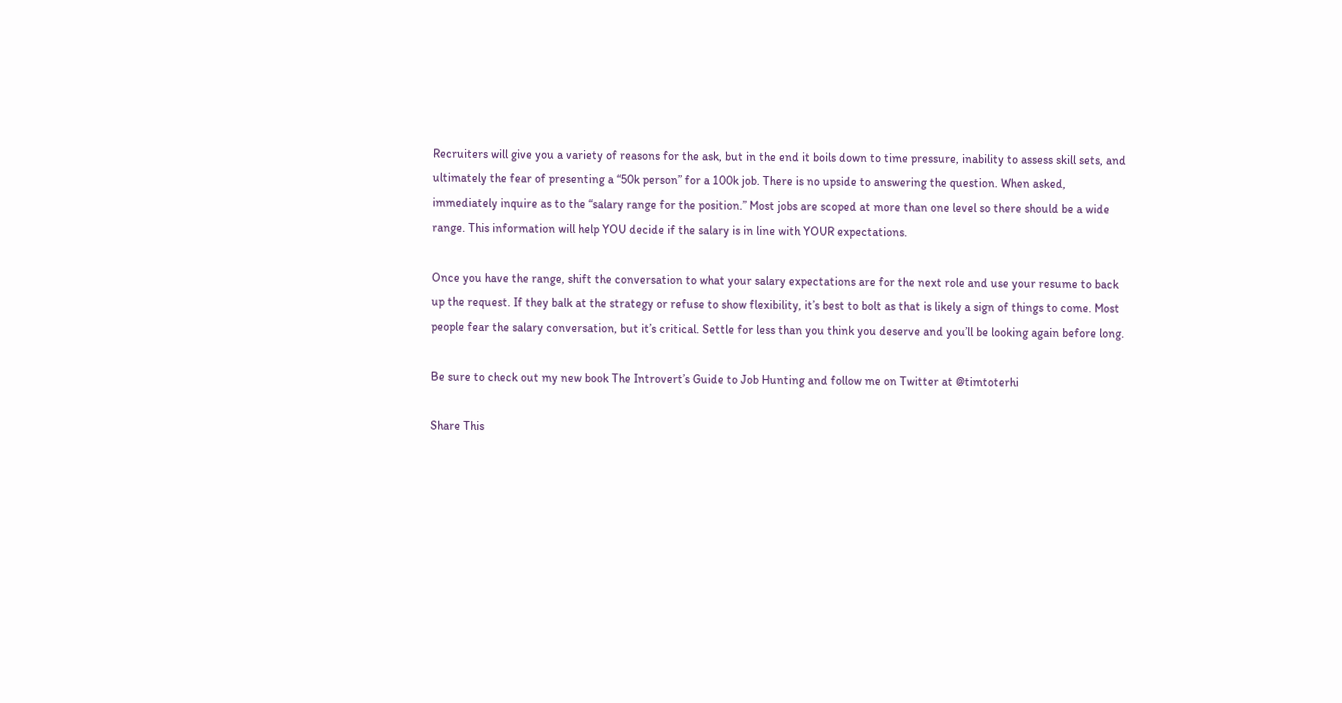Recruiters will give you a variety of reasons for the ask, but in the end it boils down to time pressure, inability to assess skill sets, and ultimately the fear of presenting a “50k person” for a 100k job. There is no upside to answering the question. When asked, immediately inquire as to the “salary range for the position.” Most jobs are scoped at more than one level so there should be a wide range. This information will help YOU decide if the salary is in line with YOUR expectations.

Once you have the range, shift the conversation to what your salary expectations are for the next role and use your resume to back up the request. If they balk at the strategy or refuse to show flexibility, it’s best to bolt as that is likely a sign of things to come. Most people fear the salary conversation, but it’s critical. Settle for less than you think you deserve and you’ll be looking again before long.

Be sure to check out my new book The Introvert’s Guide to Job Hunting and follow me on Twitter at @timtoterhi

Share This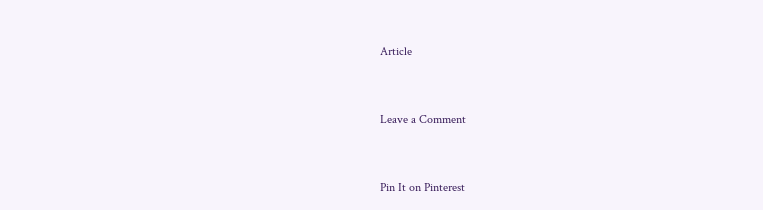Article


Leave a Comment


Pin It on Pinterest